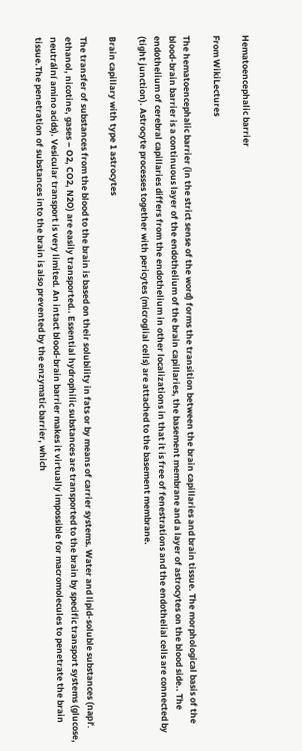Hematoencephalic barrier

From WikiLectures

The hematoencephalic barrier (in the strict sense of the word) forms the transition between the brain capillaries and brain tissue. The morphological basis of the blood-brain barrier is a continuous layer of the endothelium of the brain capillaries, the basement membrane and a layer of astrocytes on the blood side.. The endothelium of cerebral capillaries differs from the endothelium in other localizations in that it is free of fenestrations and the endothelial cells are connected by (tight junction). Astrocyte processes together with pericytes (microglial cells) are attached to the basement membrane.

Brain capillary with type 1 astrocytes

The transfer of substances from the blood to the brain is based on their solubility in fats or by means of carrier systems. Water and lipid-soluble substances (např. ethanol, nicotine, gases – O2, CO2, N2O) are easily transported.. Essential hydrophilic substances are transported to the brain by specific transport systems (glucose, neutrální amino acids). Vesicular transport is very limited. An intact blood-brain barrier makes it virtually impossible for macromolecules to penetrate the brain tissue.The penetration of substances into the brain is also prevented by the enzymatic barrier, which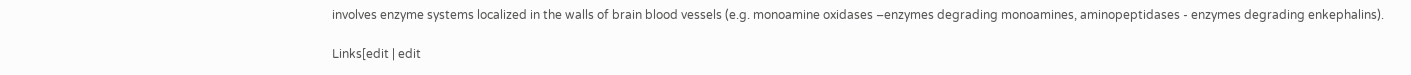involves enzyme systems localized in the walls of brain blood vessels (e.g. monoamine oxidases –enzymes degrading monoamines, aminopeptidases - enzymes degrading enkephalins).

Links[edit | edit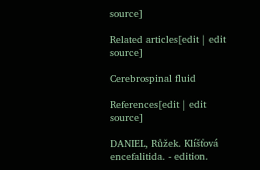source]

Related articles[edit | edit source]

Cerebrospinal fluid

References[edit | edit source]

DANIEL, Růžek. Klíšťová encefalitida. - edition.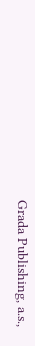Grada Publishing, a.s.,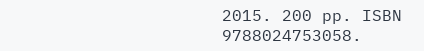2015. 200 pp. ISBN 9788024753058.